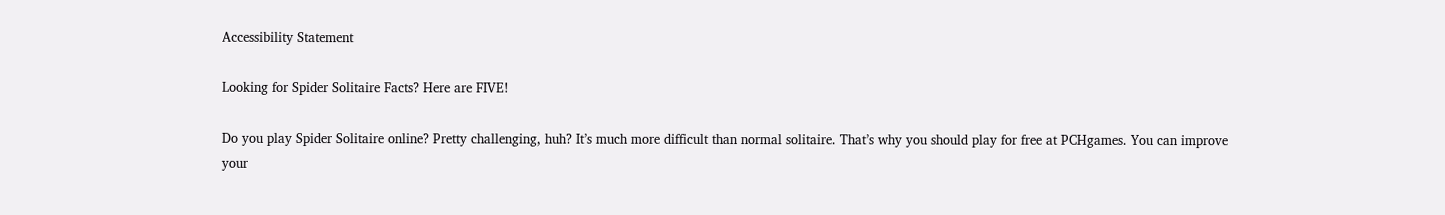Accessibility Statement

Looking for Spider Solitaire Facts? Here are FIVE!

Do you play Spider Solitaire online? Pretty challenging, huh? It’s much more difficult than normal solitaire. That’s why you should play for free at PCHgames. You can improve your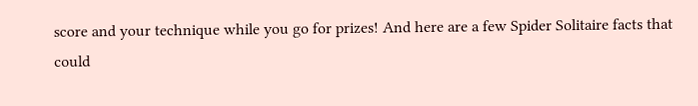score and your technique while you go for prizes! And here are a few Spider Solitaire facts that could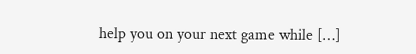help you on your next game while […]